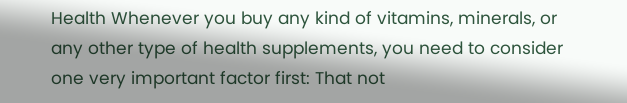Health Whenever you buy any kind of vitamins, minerals, or any other type of health supplements, you need to consider one very important factor first: That not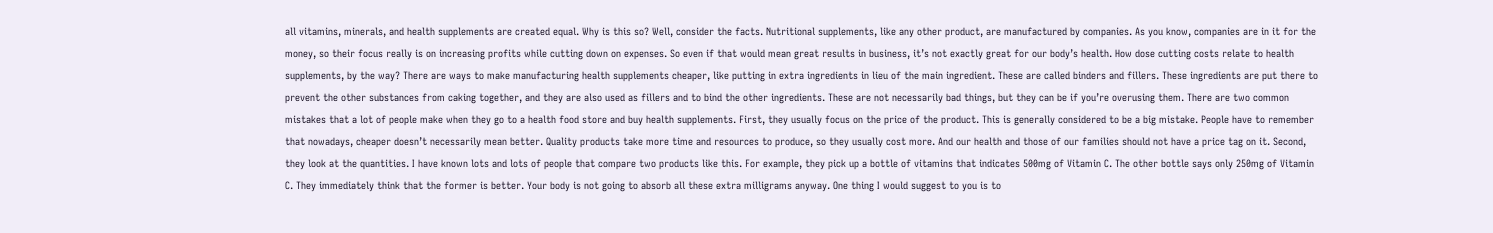all vitamins, minerals, and health supplements are created equal. Why is this so? Well, consider the facts. Nutritional supplements, like any other product, are manufactured by companies. As you know, companies are in it for the money, so their focus really is on increasing profits while cutting down on expenses. So even if that would mean great results in business, it’s not exactly great for our body’s health. How dose cutting costs relate to health supplements, by the way? There are ways to make manufacturing health supplements cheaper, like putting in extra ingredients in lieu of the main ingredient. These are called binders and fillers. These ingredients are put there to prevent the other substances from caking together, and they are also used as fillers and to bind the other ingredients. These are not necessarily bad things, but they can be if you’re overusing them. There are two common mistakes that a lot of people make when they go to a health food store and buy health supplements. First, they usually focus on the price of the product. This is generally considered to be a big mistake. People have to remember that nowadays, cheaper doesn’t necessarily mean better. Quality products take more time and resources to produce, so they usually cost more. And our health and those of our families should not have a price tag on it. Second, they look at the quantities. I have known lots and lots of people that compare two products like this. For example, they pick up a bottle of vitamins that indicates 500mg of Vitamin C. The other bottle says only 250mg of Vitamin C. They immediately think that the former is better. Your body is not going to absorb all these extra milligrams anyway. One thing I would suggest to you is to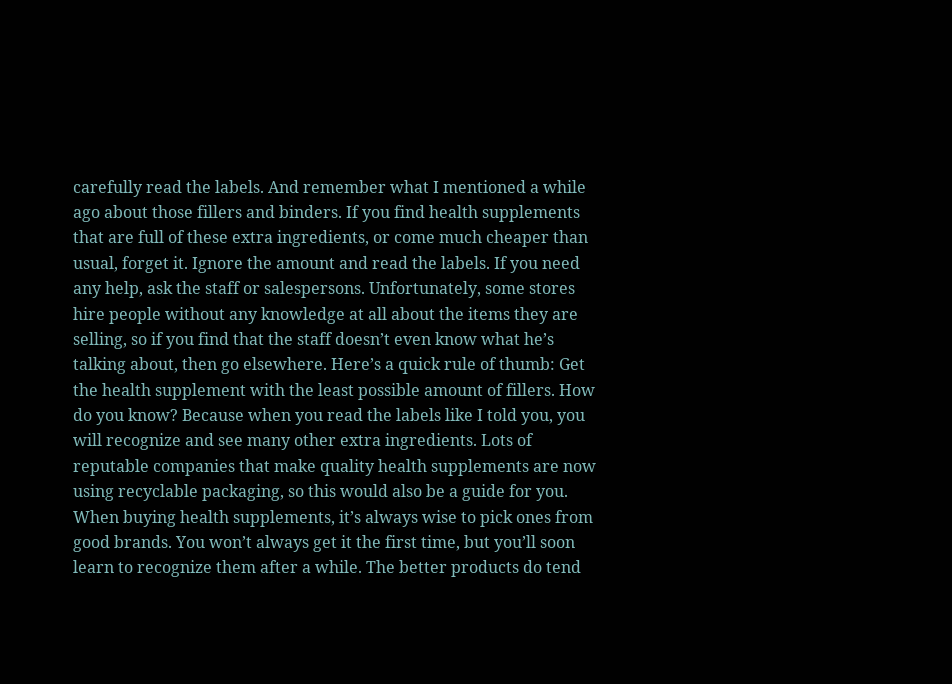carefully read the labels. And remember what I mentioned a while ago about those fillers and binders. If you find health supplements that are full of these extra ingredients, or come much cheaper than usual, forget it. Ignore the amount and read the labels. If you need any help, ask the staff or salespersons. Unfortunately, some stores hire people without any knowledge at all about the items they are selling, so if you find that the staff doesn’t even know what he’s talking about, then go elsewhere. Here’s a quick rule of thumb: Get the health supplement with the least possible amount of fillers. How do you know? Because when you read the labels like I told you, you will recognize and see many other extra ingredients. Lots of reputable companies that make quality health supplements are now using recyclable packaging, so this would also be a guide for you. When buying health supplements, it’s always wise to pick ones from good brands. You won’t always get it the first time, but you’ll soon learn to recognize them after a while. The better products do tend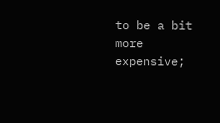to be a bit more expensive;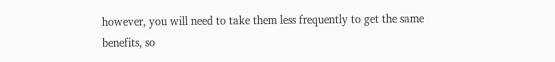however, you will need to take them less frequently to get the same benefits, so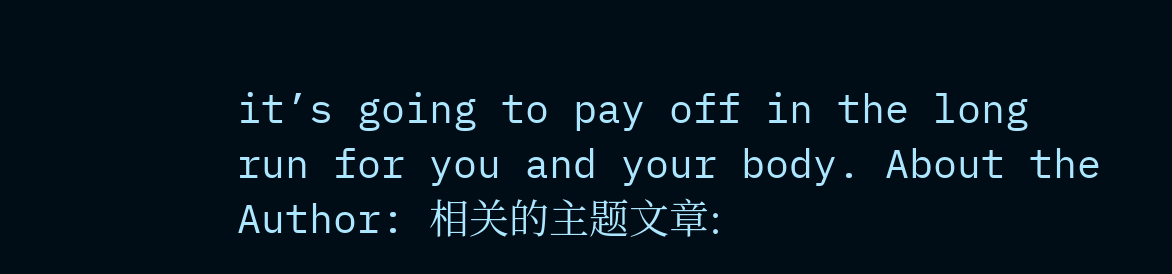it’s going to pay off in the long run for you and your body. About the Author: 相关的主题文章: